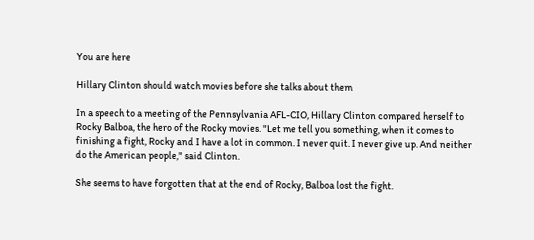You are here

Hillary Clinton should watch movies before she talks about them

In a speech to a meeting of the Pennsylvania AFL-CIO, Hillary Clinton compared herself to Rocky Balboa, the hero of the Rocky movies. "Let me tell you something, when it comes to finishing a fight, Rocky and I have a lot in common. I never quit. I never give up. And neither do the American people," said Clinton.

She seems to have forgotten that at the end of Rocky, Balboa lost the fight.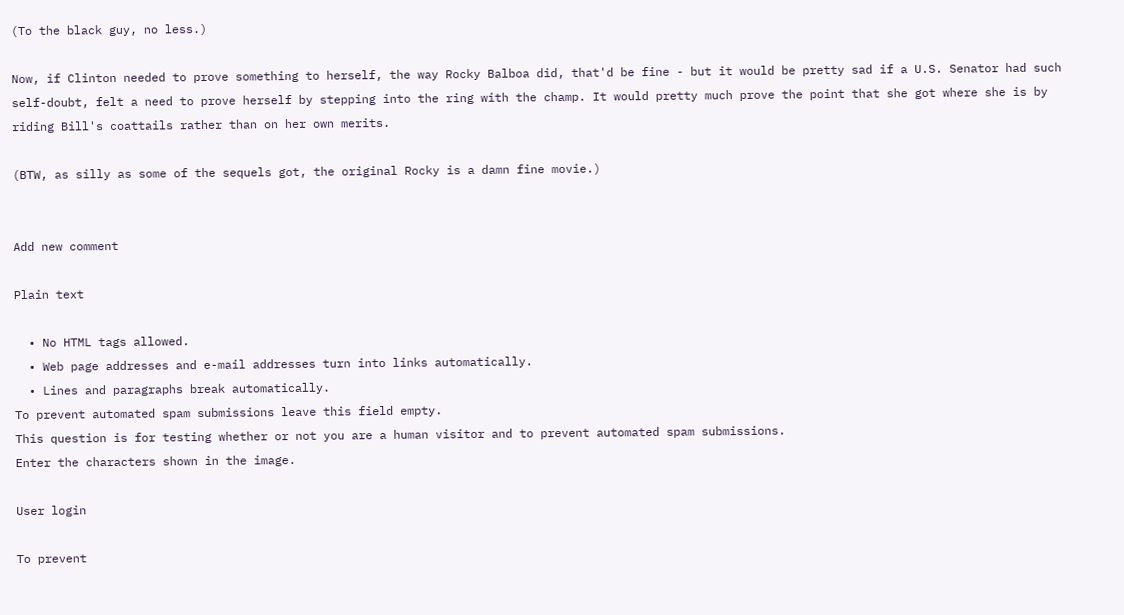(To the black guy, no less.)

Now, if Clinton needed to prove something to herself, the way Rocky Balboa did, that'd be fine - but it would be pretty sad if a U.S. Senator had such self-doubt, felt a need to prove herself by stepping into the ring with the champ. It would pretty much prove the point that she got where she is by riding Bill's coattails rather than on her own merits.

(BTW, as silly as some of the sequels got, the original Rocky is a damn fine movie.)


Add new comment

Plain text

  • No HTML tags allowed.
  • Web page addresses and e-mail addresses turn into links automatically.
  • Lines and paragraphs break automatically.
To prevent automated spam submissions leave this field empty.
This question is for testing whether or not you are a human visitor and to prevent automated spam submissions.
Enter the characters shown in the image.

User login

To prevent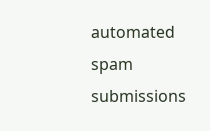automated spam submissions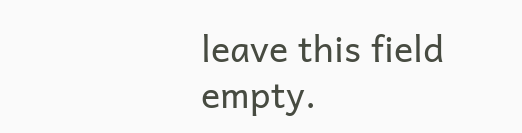leave this field empty.